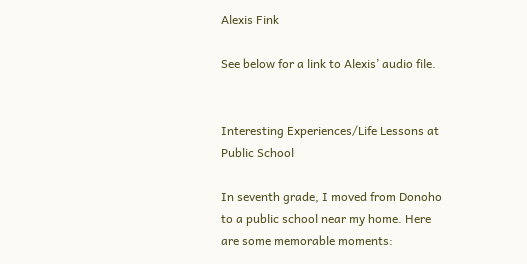Alexis Fink

See below for a link to Alexis’ audio file.


Interesting Experiences/Life Lessons at Public School

In seventh grade, I moved from Donoho to a public school near my home. Here are some memorable moments: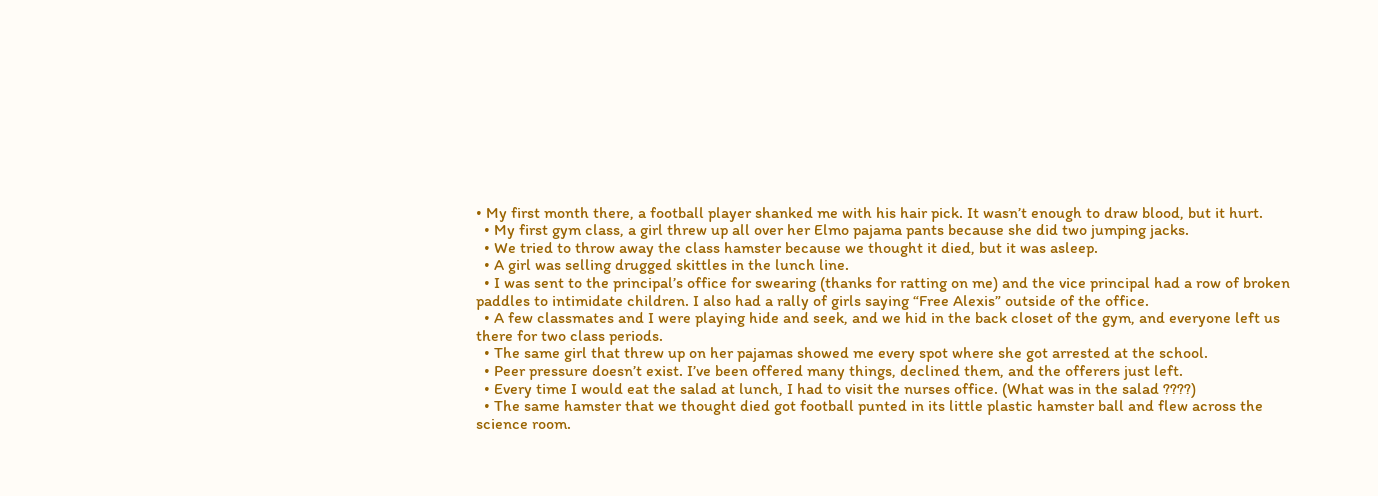• My first month there, a football player shanked me with his hair pick. It wasn’t enough to draw blood, but it hurt.
  • My first gym class, a girl threw up all over her Elmo pajama pants because she did two jumping jacks.
  • We tried to throw away the class hamster because we thought it died, but it was asleep.
  • A girl was selling drugged skittles in the lunch line.
  • I was sent to the principal’s office for swearing (thanks for ratting on me) and the vice principal had a row of broken paddles to intimidate children. I also had a rally of girls saying “Free Alexis” outside of the office.
  • A few classmates and I were playing hide and seek, and we hid in the back closet of the gym, and everyone left us there for two class periods.
  • The same girl that threw up on her pajamas showed me every spot where she got arrested at the school.
  • Peer pressure doesn’t exist. I’ve been offered many things, declined them, and the offerers just left.
  • Every time I would eat the salad at lunch, I had to visit the nurses office. (What was in the salad ????)
  • The same hamster that we thought died got football punted in its little plastic hamster ball and flew across the science room.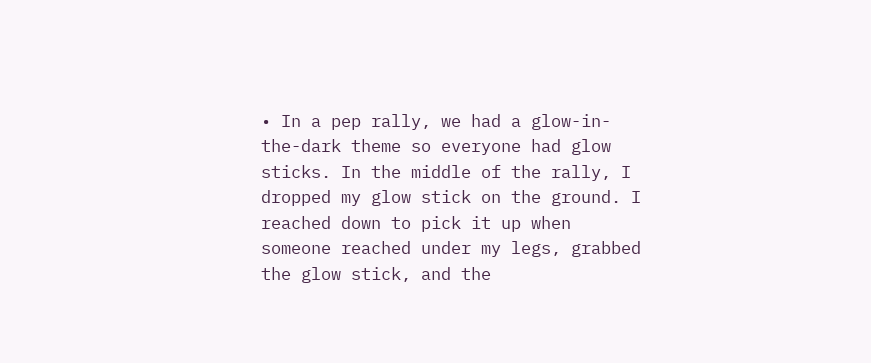• In a pep rally, we had a glow-in-the-dark theme so everyone had glow sticks. In the middle of the rally, I dropped my glow stick on the ground. I reached down to pick it up when someone reached under my legs, grabbed the glow stick, and the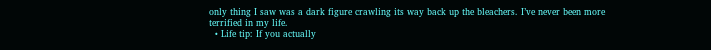only thing I saw was a dark figure crawling its way back up the bleachers. I’ve never been more terrified in my life.
  • Life tip: If you actually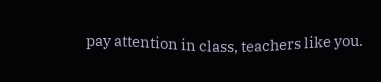pay attention in class, teachers like you.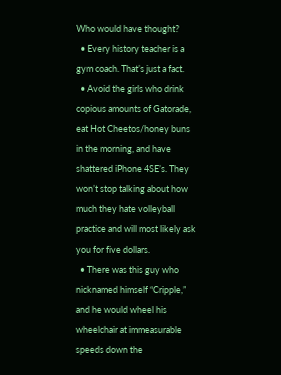Who would have thought?
  • Every history teacher is a gym coach. That’s just a fact.
  • Avoid the girls who drink copious amounts of Gatorade, eat Hot Cheetos/honey buns in the morning, and have shattered iPhone 4SE’s. They won’t stop talking about how much they hate volleyball practice and will most likely ask you for five dollars.
  • There was this guy who nicknamed himself “Cripple,” and he would wheel his wheelchair at immeasurable speeds down the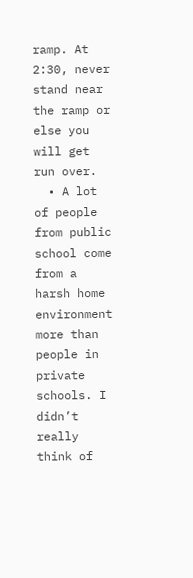ramp. At 2:30, never stand near the ramp or else you will get run over.
  • A lot of people from public school come from a harsh home environment more than people in private schools. I didn’t really think of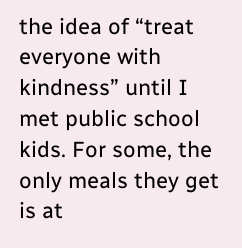the idea of “treat everyone with kindness” until I met public school kids. For some, the only meals they get is at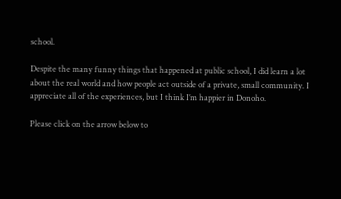school.

Despite the many funny things that happened at public school, I did learn a lot about the real world and how people act outside of a private, small community. I appreciate all of the experiences, but I think I’m happier in Donoho.

Please click on the arrow below to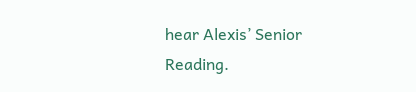hear Alexis’ Senior Reading.